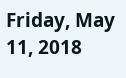Friday, May 11, 2018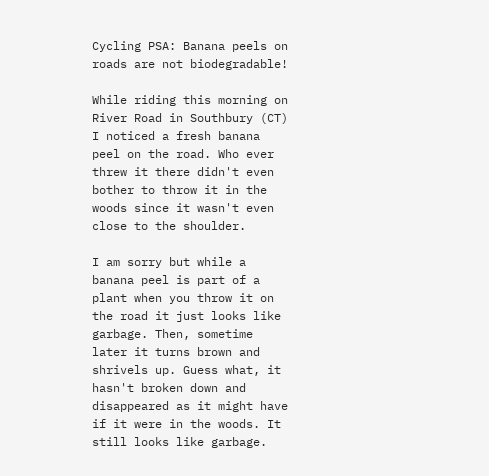Cycling PSA: Banana peels on roads are not biodegradable!

While riding this morning on River Road in Southbury (CT) I noticed a fresh banana peel on the road. Who ever threw it there didn't even bother to throw it in the woods since it wasn't even close to the shoulder.

I am sorry but while a banana peel is part of a plant when you throw it on the road it just looks like garbage. Then, sometime later it turns brown and shrivels up. Guess what, it hasn't broken down and disappeared as it might have if it were in the woods. It still looks like garbage.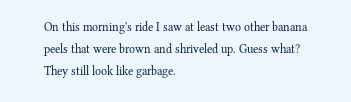On this morning's ride I saw at least two other banana peels that were brown and shriveled up. Guess what? They still look like garbage.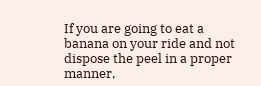If you are going to eat a banana on your ride and not dispose the peel in a proper manner,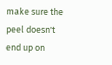make sure the peel doesn't end up on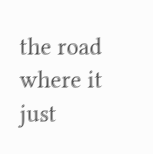the road where it just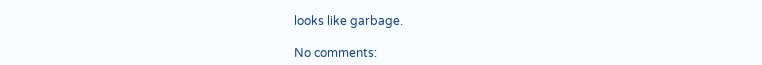looks like garbage.

No comments: